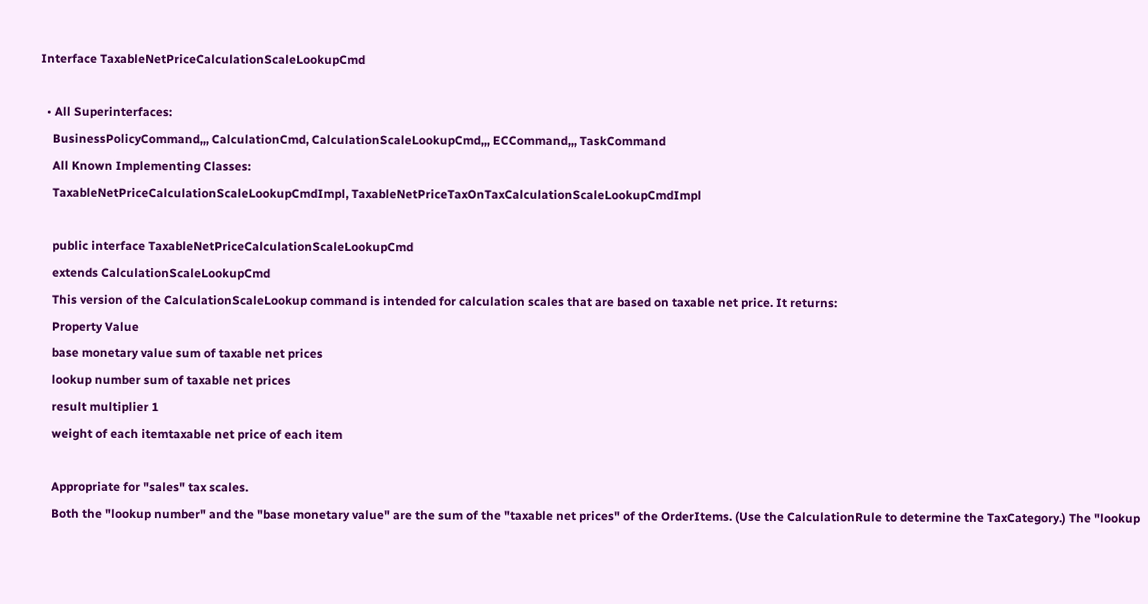Interface TaxableNetPriceCalculationScaleLookupCmd

  • All Superinterfaces:
    BusinessPolicyCommand,,, CalculationCmd, CalculationScaleLookupCmd,,, ECCommand,,, TaskCommand
    All Known Implementing Classes:
    TaxableNetPriceCalculationScaleLookupCmdImpl, TaxableNetPriceTaxOnTaxCalculationScaleLookupCmdImpl

    public interface TaxableNetPriceCalculationScaleLookupCmd
    extends CalculationScaleLookupCmd
    This version of the CalculationScaleLookup command is intended for calculation scales that are based on taxable net price. It returns:
    Property Value
    base monetary value sum of taxable net prices
    lookup number sum of taxable net prices
    result multiplier 1
    weight of each itemtaxable net price of each item

    Appropriate for "sales" tax scales.
    Both the "lookup number" and the "base monetary value" are the sum of the "taxable net prices" of the OrderItems. (Use the CalculationRule to determine the TaxCategory.) The "lookup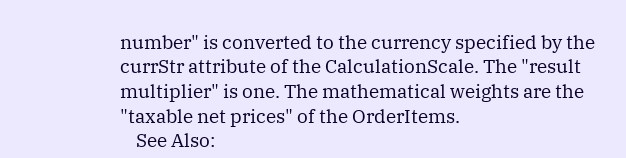number" is converted to the currency specified by the currStr attribute of the CalculationScale. The "result multiplier" is one. The mathematical weights are the "taxable net prices" of the OrderItems.
    See Also: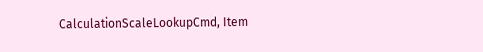CalculationScaleLookupCmd, Item